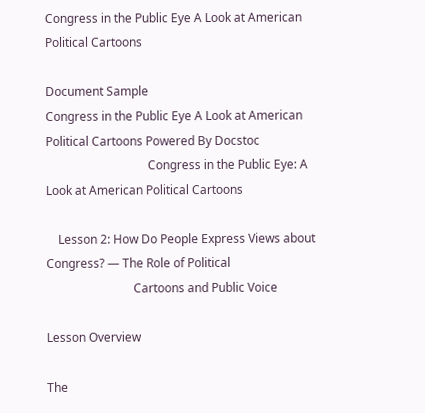Congress in the Public Eye A Look at American Political Cartoons

Document Sample
Congress in the Public Eye A Look at American Political Cartoons Powered By Docstoc
                                  Congress in the Public Eye: A Look at American Political Cartoons

    Lesson 2: How Do People Express Views about Congress? ― The Role of Political
                             Cartoons and Public Voice

Lesson Overview

The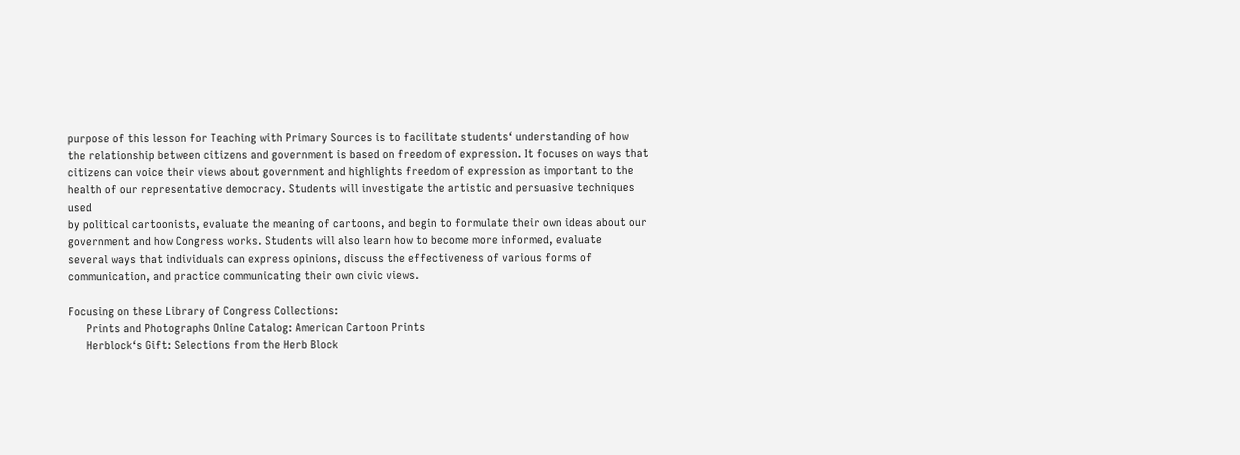purpose of this lesson for Teaching with Primary Sources is to facilitate students‘ understanding of how
the relationship between citizens and government is based on freedom of expression. It focuses on ways that
citizens can voice their views about government and highlights freedom of expression as important to the
health of our representative democracy. Students will investigate the artistic and persuasive techniques used
by political cartoonists, evaluate the meaning of cartoons, and begin to formulate their own ideas about our
government and how Congress works. Students will also learn how to become more informed, evaluate
several ways that individuals can express opinions, discuss the effectiveness of various forms of
communication, and practice communicating their own civic views.

Focusing on these Library of Congress Collections:
      Prints and Photographs Online Catalog: American Cartoon Prints
      Herblock‘s Gift: Selections from the Herb Block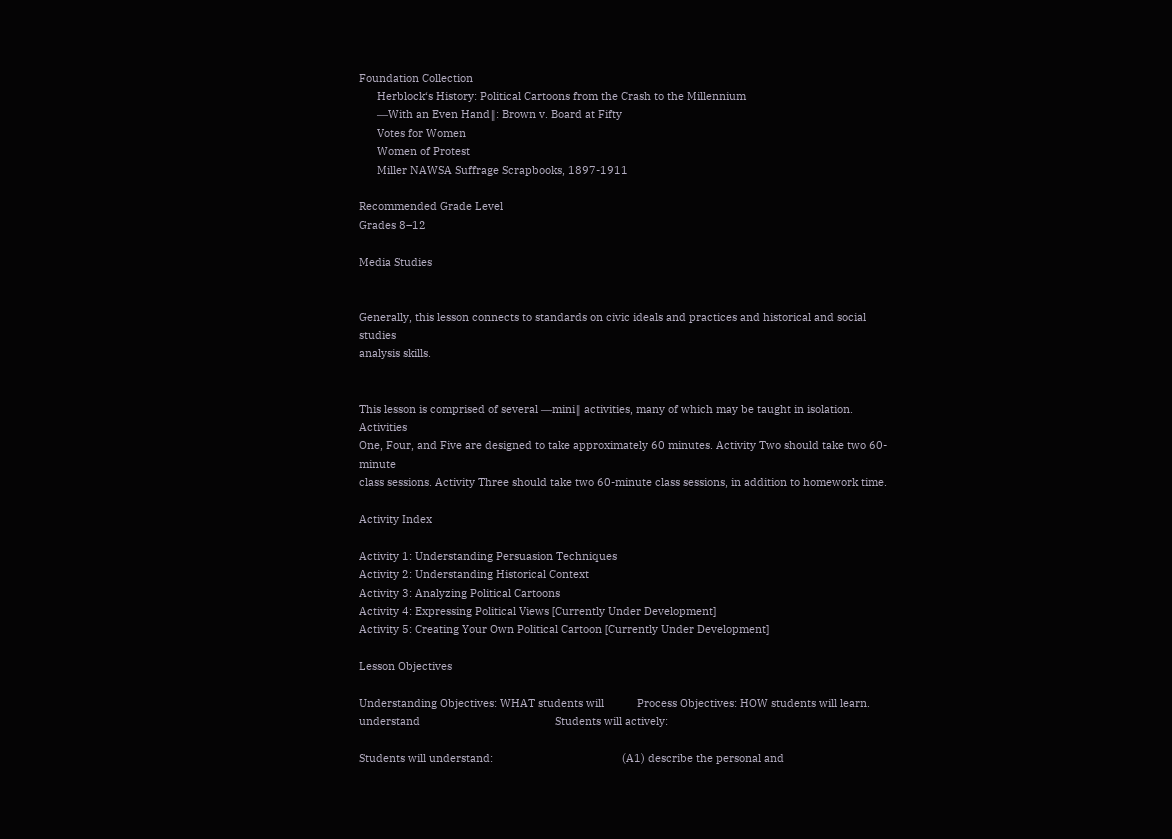Foundation Collection
      Herblock‘s History: Political Cartoons from the Crash to the Millennium
      ―With an Even Hand‖: Brown v. Board at Fifty
      Votes for Women
      Women of Protest
      Miller NAWSA Suffrage Scrapbooks, 1897-1911

Recommended Grade Level
Grades 8–12

Media Studies


Generally, this lesson connects to standards on civic ideals and practices and historical and social studies
analysis skills.


This lesson is comprised of several ―mini‖ activities, many of which may be taught in isolation. Activities
One, Four, and Five are designed to take approximately 60 minutes. Activity Two should take two 60-minute
class sessions. Activity Three should take two 60-minute class sessions, in addition to homework time.

Activity Index

Activity 1: Understanding Persuasion Techniques
Activity 2: Understanding Historical Context
Activity 3: Analyzing Political Cartoons
Activity 4: Expressing Political Views [Currently Under Development]
Activity 5: Creating Your Own Political Cartoon [Currently Under Development]

Lesson Objectives

Understanding Objectives: WHAT students will           Process Objectives: HOW students will learn.
understand                                             Students will actively:

Students will understand:                                           (A1) describe the personal and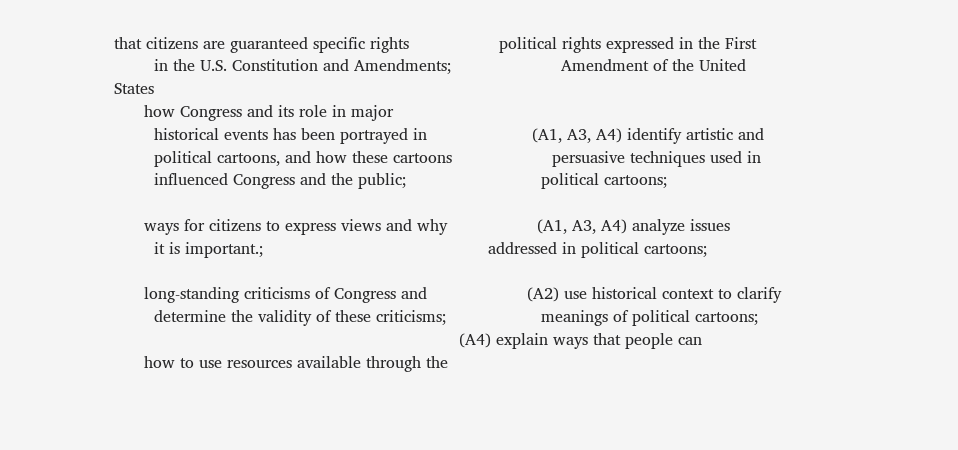that citizens are guaranteed specific rights                  political rights expressed in the First
        in the U.S. Constitution and Amendments;                      Amendment of the United States
      how Congress and its role in major
        historical events has been portrayed in                     (A1, A3, A4) identify artistic and
        political cartoons, and how these cartoons                    persuasive techniques used in
        influenced Congress and the public;                           political cartoons;

      ways for citizens to express views and why                  (A1, A3, A4) analyze issues
        it is important.;                                             addressed in political cartoons;

      long-standing criticisms of Congress and                    (A2) use historical context to clarify
        determine the validity of these criticisms;                   meanings of political cartoons;
                                                                     (A4) explain ways that people can
      how to use resources available through the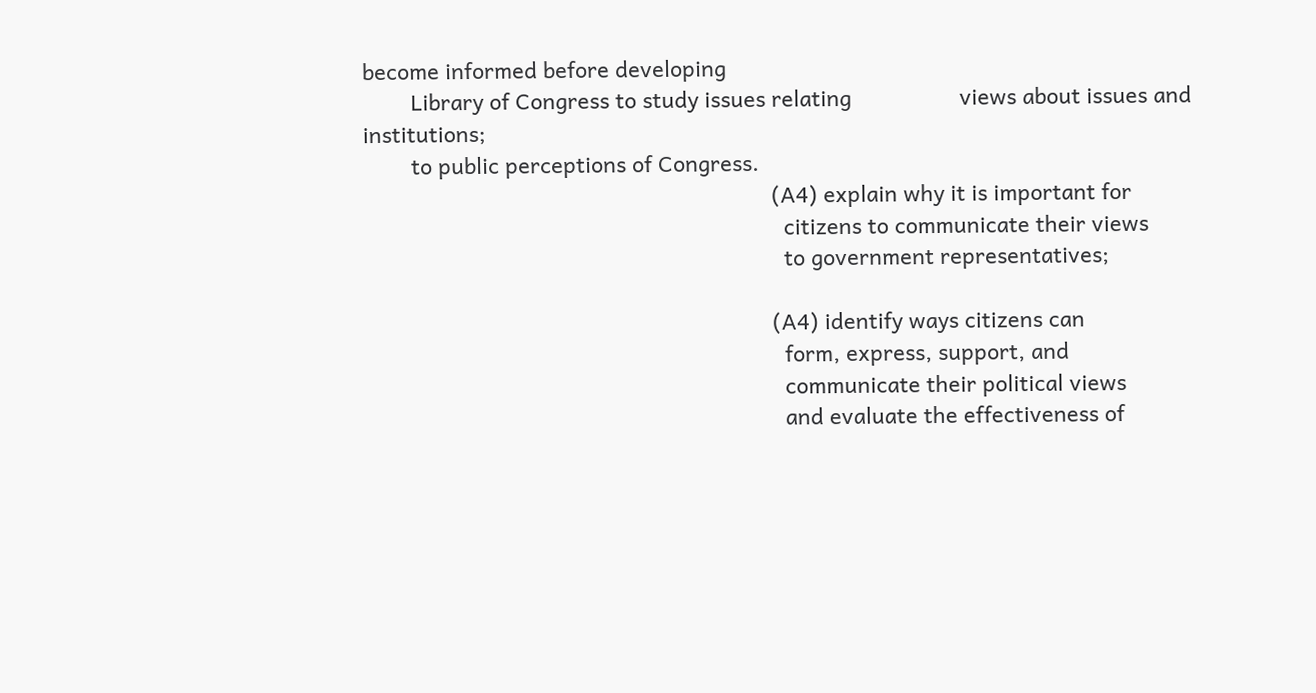become informed before developing
        Library of Congress to study issues relating                  views about issues and institutions;
        to public perceptions of Congress.
                                                                    (A4) explain why it is important for
                                                                      citizens to communicate their views
                                                                      to government representatives;

                                                                    (A4) identify ways citizens can
                                                                      form, express, support, and
                                                                      communicate their political views
                                                                      and evaluate the effectiveness of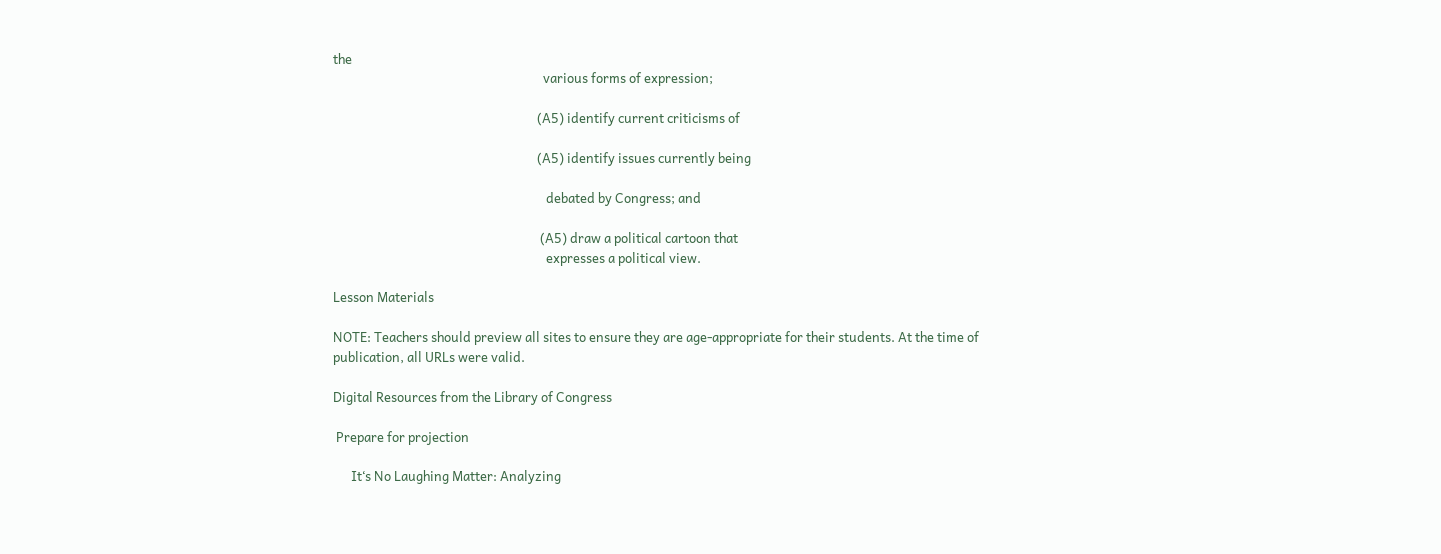the
                                                                      various forms of expression;

                                                                    (A5) identify current criticisms of

                                                                    (A5) identify issues currently being

                                                                       debated by Congress; and

                                                                     (A5) draw a political cartoon that
                                                                       expresses a political view.

Lesson Materials

NOTE: Teachers should preview all sites to ensure they are age-appropriate for their students. At the time of
publication, all URLs were valid.

Digital Resources from the Library of Congress

 Prepare for projection

      It‘s No Laughing Matter: Analyzing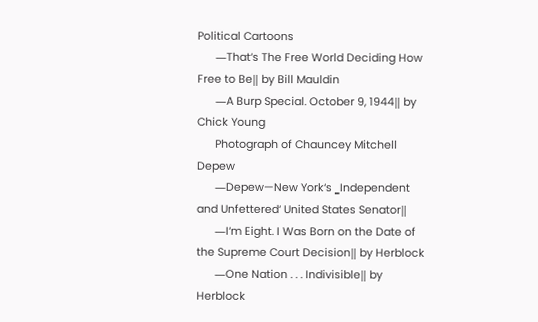Political Cartoons
      ―That‘s The Free World Deciding How Free to Be‖ by Bill Mauldin
      ―A Burp Special. October 9, 1944‖ by Chick Young
      Photograph of Chauncey Mitchell Depew
      ―Depew—New York‘s ‗Independent and Unfettered‘ United States Senator‖
      ―I‘m Eight. I Was Born on the Date of the Supreme Court Decision‖ by Herblock
      ―One Nation . . . Indivisible‖ by Herblock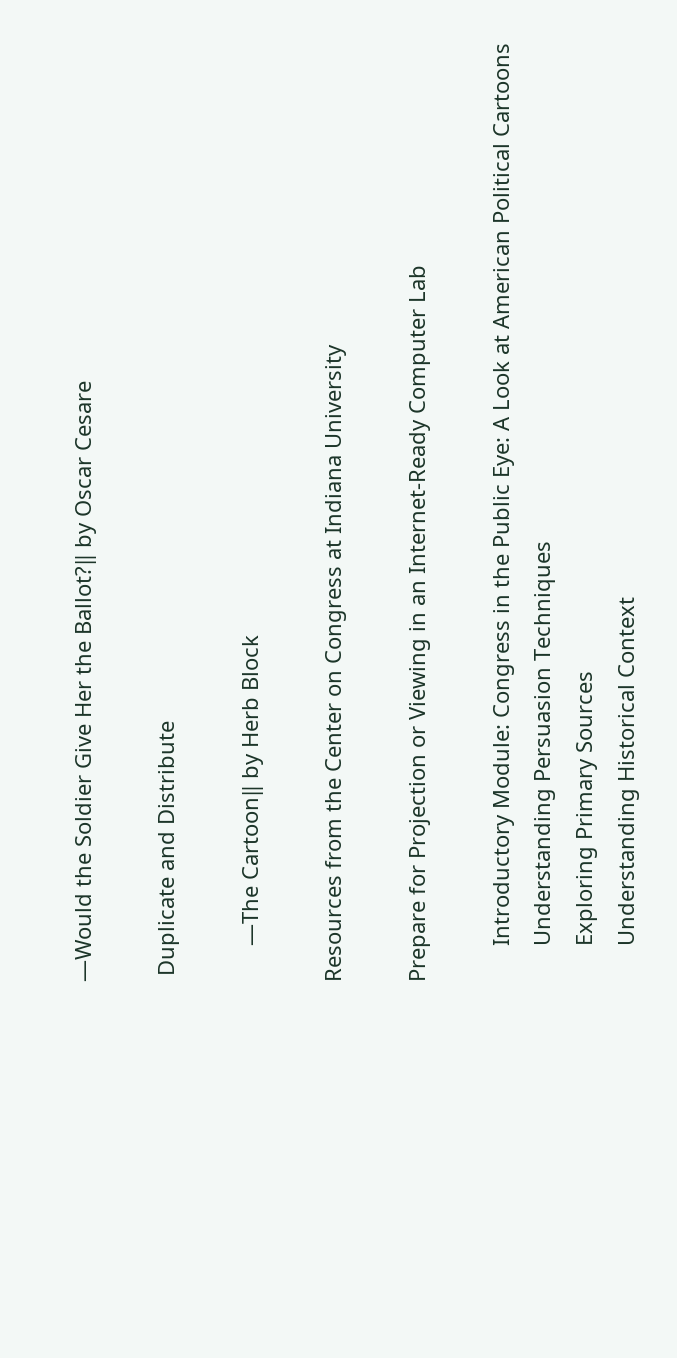―Would the Soldier Give Her the Ballot?‖ by Oscar Cesare

 Duplicate and Distribute

      ―The Cartoon‖ by Herb Block

Resources from the Center on Congress at Indiana University

Prepare for Projection or Viewing in an Internet-Ready Computer Lab

      Introductory Module: Congress in the Public Eye: A Look at American Political Cartoons
      Understanding Persuasion Techniques
      Exploring Primary Sources
      Understanding Historical Context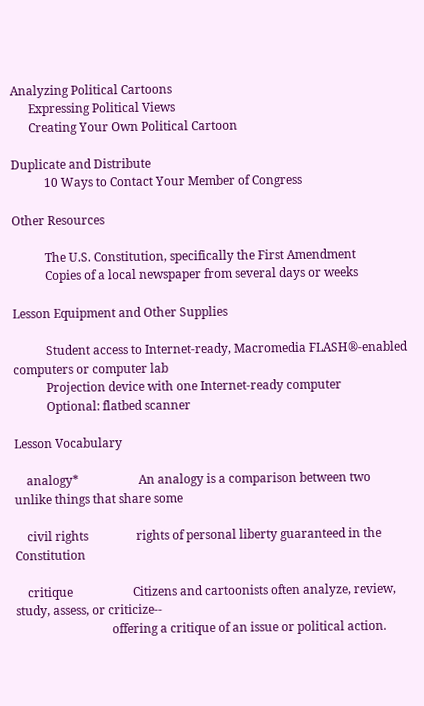Analyzing Political Cartoons
      Expressing Political Views
      Creating Your Own Political Cartoon

Duplicate and Distribute
           10 Ways to Contact Your Member of Congress

Other Resources

           The U.S. Constitution, specifically the First Amendment
           Copies of a local newspaper from several days or weeks

Lesson Equipment and Other Supplies

           Student access to Internet-ready, Macromedia FLASH®-enabled computers or computer lab
           Projection device with one Internet-ready computer
           Optional: flatbed scanner

Lesson Vocabulary

    analogy*                    An analogy is a comparison between two unlike things that share some

    civil rights                rights of personal liberty guaranteed in the Constitution

    critique                    Citizens and cartoonists often analyze, review, study, assess, or criticize--
                                offering a critique of an issue or political action.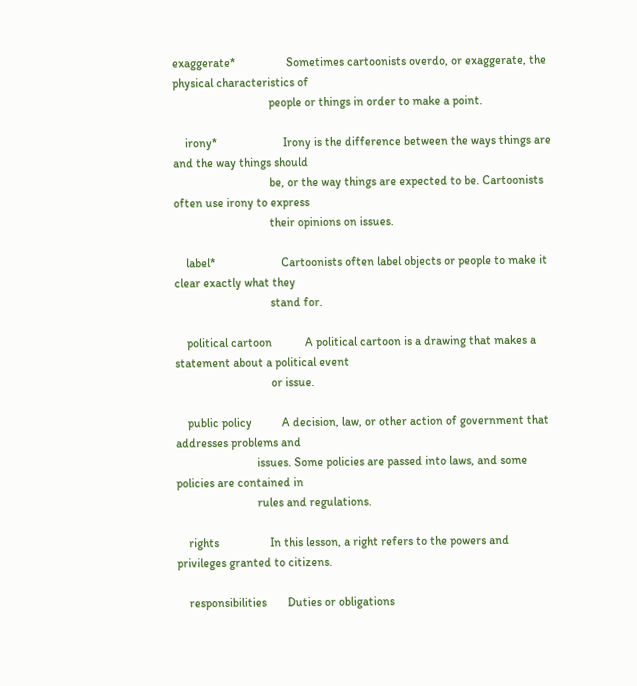exaggerate*                 Sometimes cartoonists overdo, or exaggerate, the physical characteristics of
                                people or things in order to make a point.

    irony*                      Irony is the difference between the ways things are and the way things should
                                be, or the way things are expected to be. Cartoonists often use irony to express
                                their opinions on issues.

    label*                      Cartoonists often label objects or people to make it clear exactly what they
                                stand for.

    political cartoon           A political cartoon is a drawing that makes a statement about a political event
                                or issue.

    public policy          A decision, law, or other action of government that addresses problems and
                           issues. Some policies are passed into laws, and some policies are contained in
                           rules and regulations.

    rights                 In this lesson, a right refers to the powers and privileges granted to citizens.

    responsibilities       Duties or obligations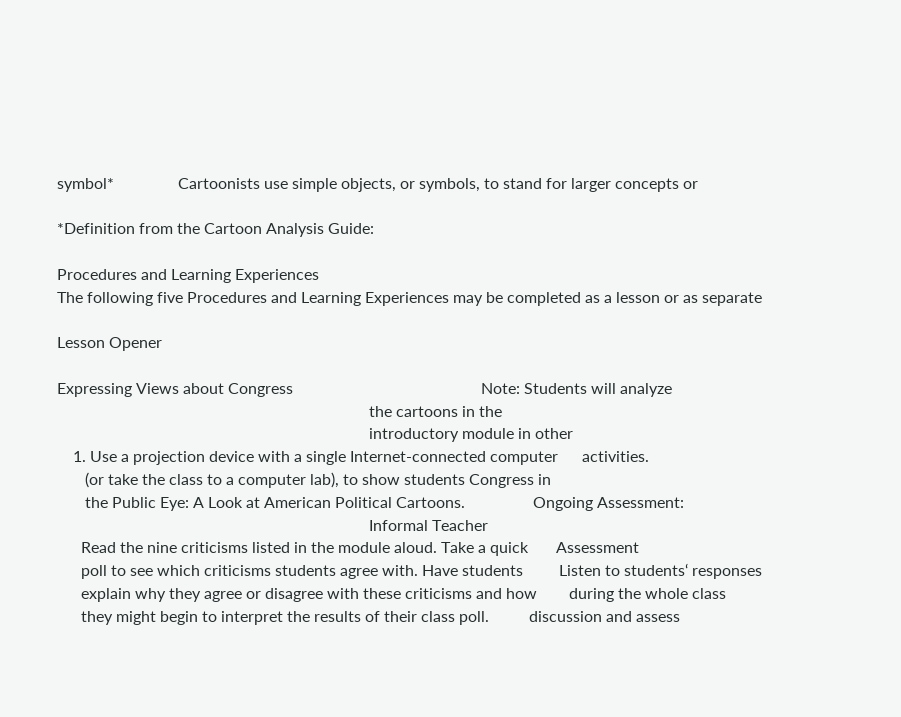symbol*                Cartoonists use simple objects, or symbols, to stand for larger concepts or

*Definition from the Cartoon Analysis Guide:

Procedures and Learning Experiences
The following five Procedures and Learning Experiences may be completed as a lesson or as separate

Lesson Opener

Expressing Views about Congress                                               Note: Students will analyze
                                                                              the cartoons in the
                                                                              introductory module in other
    1. Use a projection device with a single Internet-connected computer      activities.
       (or take the class to a computer lab), to show students Congress in
       the Public Eye: A Look at American Political Cartoons.                 Ongoing Assessment:
                                                                              Informal Teacher
      Read the nine criticisms listed in the module aloud. Take a quick       Assessment
      poll to see which criticisms students agree with. Have students         Listen to students‘ responses
      explain why they agree or disagree with these criticisms and how        during the whole class
      they might begin to interpret the results of their class poll.          discussion and assess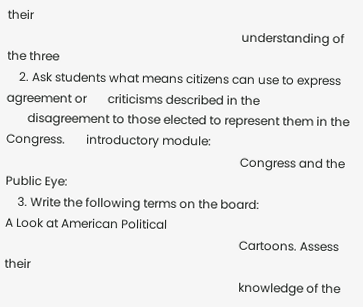their
                                                                              understanding of the three
    2. Ask students what means citizens can use to express agreement or       criticisms described in the
       disagreement to those elected to represent them in the Congress.       introductory module:
                                                                              Congress and the Public Eye:
    3. Write the following terms on the board:                                A Look at American Political
                                                                              Cartoons. Assess their
                                                                              knowledge of the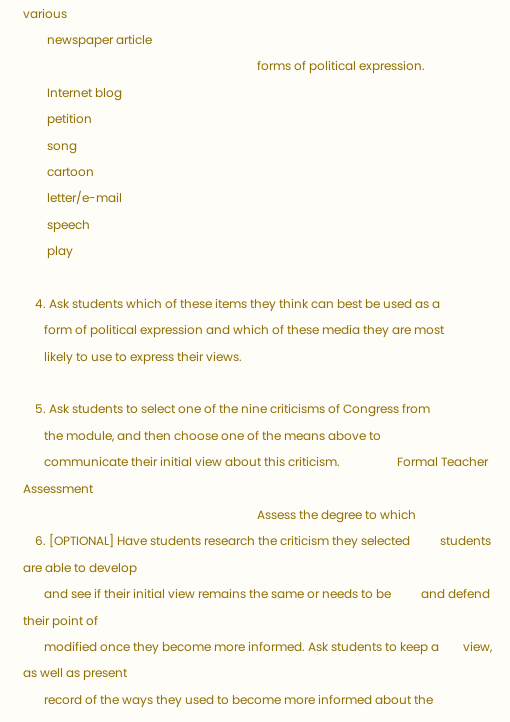various
        newspaper article
                                                                              forms of political expression.
        Internet blog
        petition
        song
        cartoon
        letter/e-mail
        speech
        play

    4. Ask students which of these items they think can best be used as a
       form of political expression and which of these media they are most
       likely to use to express their views.

    5. Ask students to select one of the nine criticisms of Congress from
       the module, and then choose one of the means above to
       communicate their initial view about this criticism.                   Formal Teacher Assessment
                                                                              Assess the degree to which
    6. [OPTIONAL] Have students research the criticism they selected          students are able to develop
       and see if their initial view remains the same or needs to be          and defend their point of
       modified once they become more informed. Ask students to keep a        view, as well as present
       record of the ways they used to become more informed about the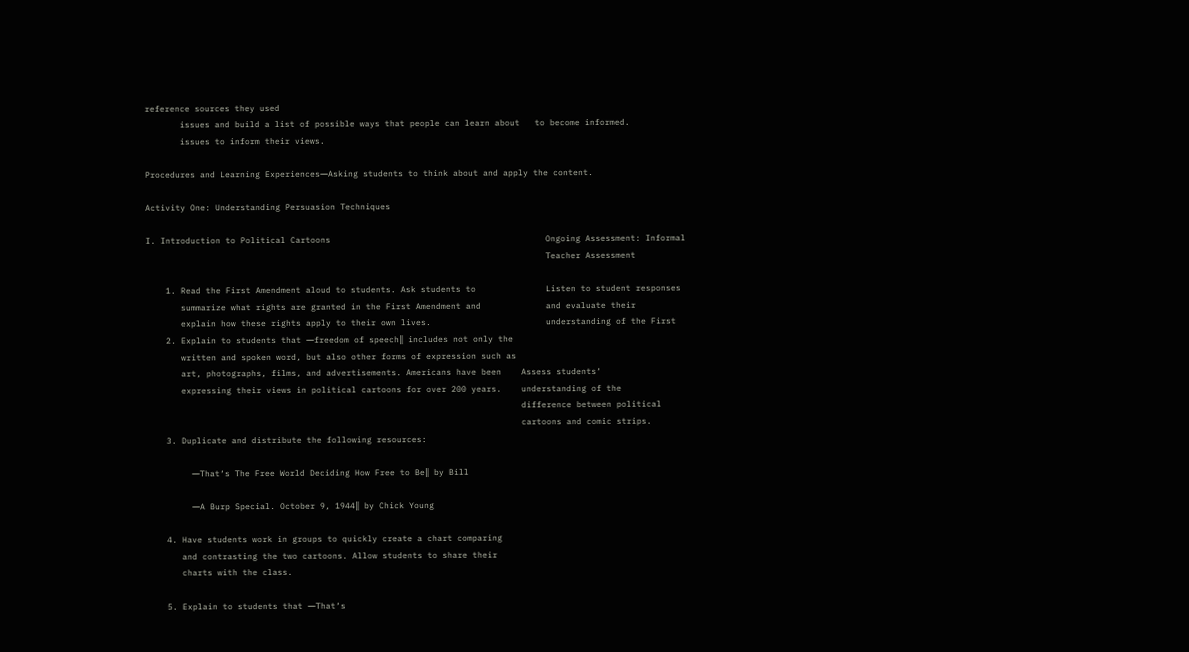reference sources they used
       issues and build a list of possible ways that people can learn about   to become informed.
       issues to inform their views.

Procedures and Learning Experiences―Asking students to think about and apply the content.

Activity One: Understanding Persuasion Techniques

I. Introduction to Political Cartoons                                           Ongoing Assessment: Informal
                                                                                Teacher Assessment

    1. Read the First Amendment aloud to students. Ask students to              Listen to student responses
       summarize what rights are granted in the First Amendment and             and evaluate their
       explain how these rights apply to their own lives.                       understanding of the First
    2. Explain to students that ―freedom of speech‖ includes not only the
       written and spoken word, but also other forms of expression such as
       art, photographs, films, and advertisements. Americans have been    Assess students‘
       expressing their views in political cartoons for over 200 years.    understanding of the
                                                                           difference between political
                                                                           cartoons and comic strips.
    3. Duplicate and distribute the following resources:

         ―That‘s The Free World Deciding How Free to Be‖ by Bill

         ―A Burp Special. October 9, 1944‖ by Chick Young

    4. Have students work in groups to quickly create a chart comparing
       and contrasting the two cartoons. Allow students to share their
       charts with the class.

    5. Explain to students that ―That‘s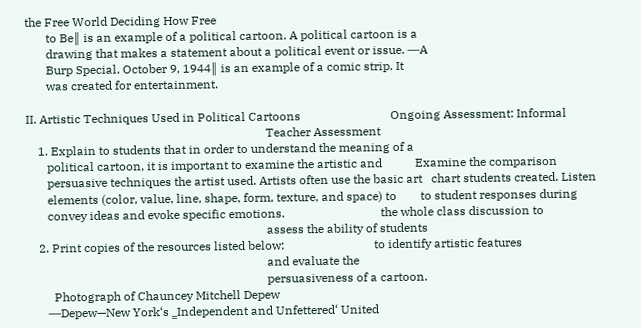the Free World Deciding How Free
       to Be‖ is an example of a political cartoon. A political cartoon is a
       drawing that makes a statement about a political event or issue. ―A
       Burp Special. October 9, 1944‖ is an example of a comic strip. It
       was created for entertainment.

II. Artistic Techniques Used in Political Cartoons                              Ongoing Assessment: Informal
                                                                                Teacher Assessment
    1. Explain to students that in order to understand the meaning of a
       political cartoon, it is important to examine the artistic and           Examine the comparison
       persuasive techniques the artist used. Artists often use the basic art   chart students created. Listen
       elements (color, value, line, shape, form, texture, and space) to        to student responses during
       convey ideas and evoke specific emotions.                                the whole class discussion to
                                                                                assess the ability of students
    2. Print copies of the resources listed below:                              to identify artistic features
                                                                                and evaluate the
                                                                                persuasiveness of a cartoon.
         Photograph of Chauncey Mitchell Depew
       ―Depew—New York‘s ‗Independent and Unfettered‘ United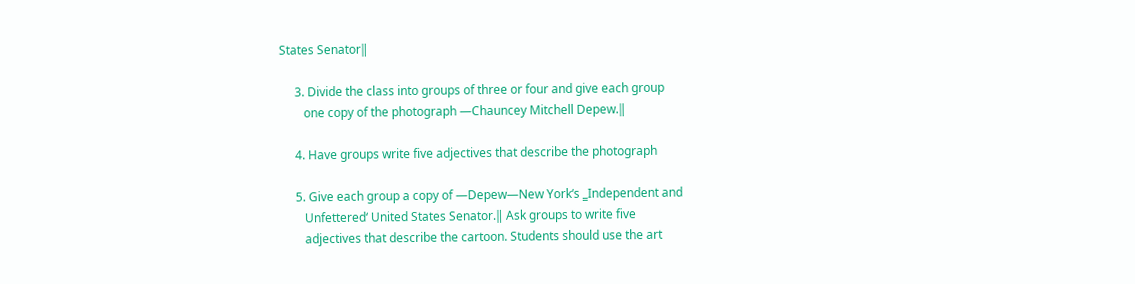States Senator‖

     3. Divide the class into groups of three or four and give each group
        one copy of the photograph ―Chauncey Mitchell Depew.‖

     4. Have groups write five adjectives that describe the photograph

     5. Give each group a copy of ―Depew—New York‘s ‗Independent and
        Unfettered‘ United States Senator.‖ Ask groups to write five
        adjectives that describe the cartoon. Students should use the art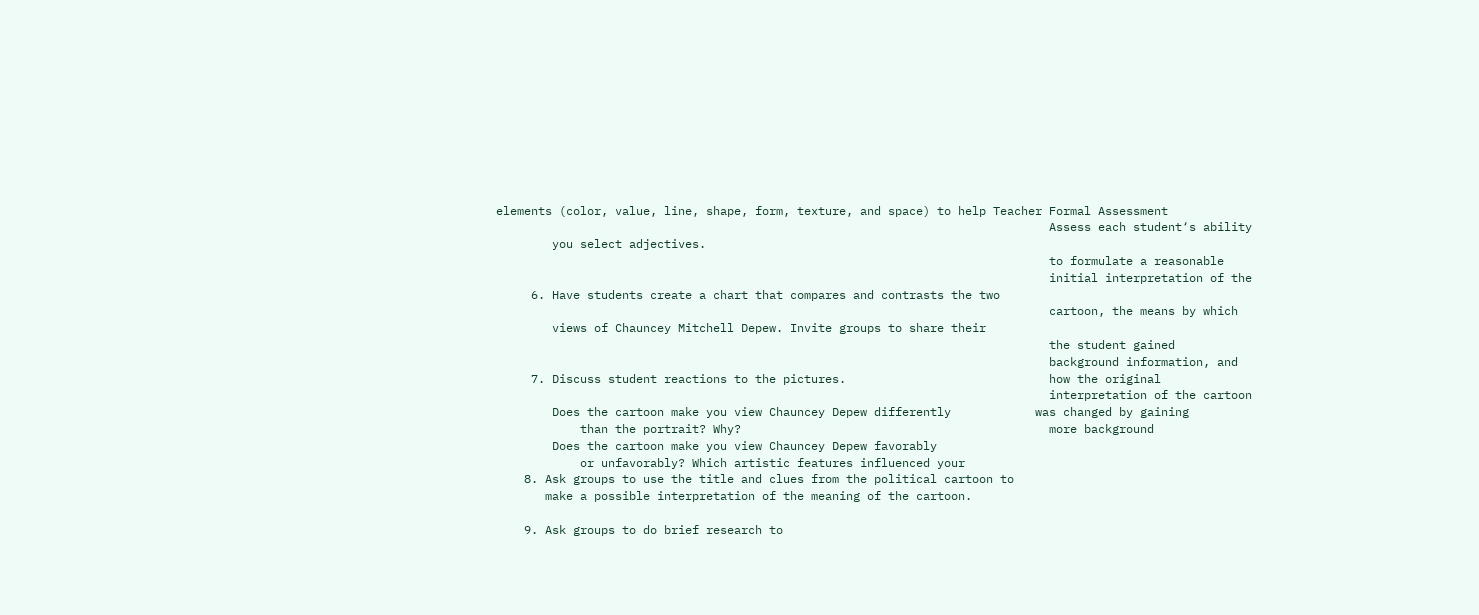elements (color, value, line, shape, form, texture, and space) to help Teacher Formal Assessment
                                                                               Assess each student‘s ability
        you select adjectives.
                                                                               to formulate a reasonable
                                                                               initial interpretation of the
     6. Have students create a chart that compares and contrasts the two
                                                                               cartoon, the means by which
        views of Chauncey Mitchell Depew. Invite groups to share their
                                                                               the student gained
                                                                               background information, and
     7. Discuss student reactions to the pictures.                             how the original
                                                                               interpretation of the cartoon
        Does the cartoon make you view Chauncey Depew differently            was changed by gaining
            than the portrait? Why?                                            more background
        Does the cartoon make you view Chauncey Depew favorably
            or unfavorably? Which artistic features influenced your
    8. Ask groups to use the title and clues from the political cartoon to
       make a possible interpretation of the meaning of the cartoon.

    9. Ask groups to do brief research to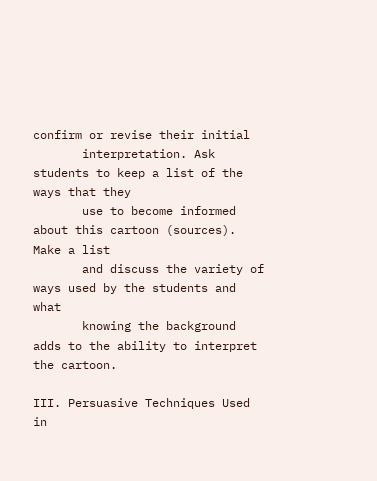confirm or revise their initial
       interpretation. Ask students to keep a list of the ways that they
       use to become informed about this cartoon (sources). Make a list
       and discuss the variety of ways used by the students and what
       knowing the background adds to the ability to interpret the cartoon.

III. Persuasive Techniques Used in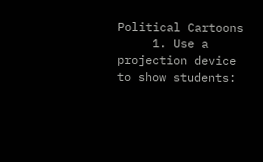Political Cartoons
     1. Use a projection device to show students: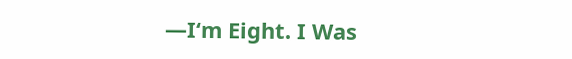―I‘m Eight. I Was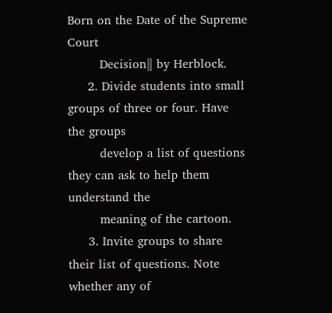Born on the Date of the Supreme Court
        Decision‖ by Herblock.
     2. Divide students into small groups of three or four. Have the groups
        develop a list of questions they can ask to help them understand the
        meaning of the cartoon.
     3. Invite groups to share their list of questions. Note whether any of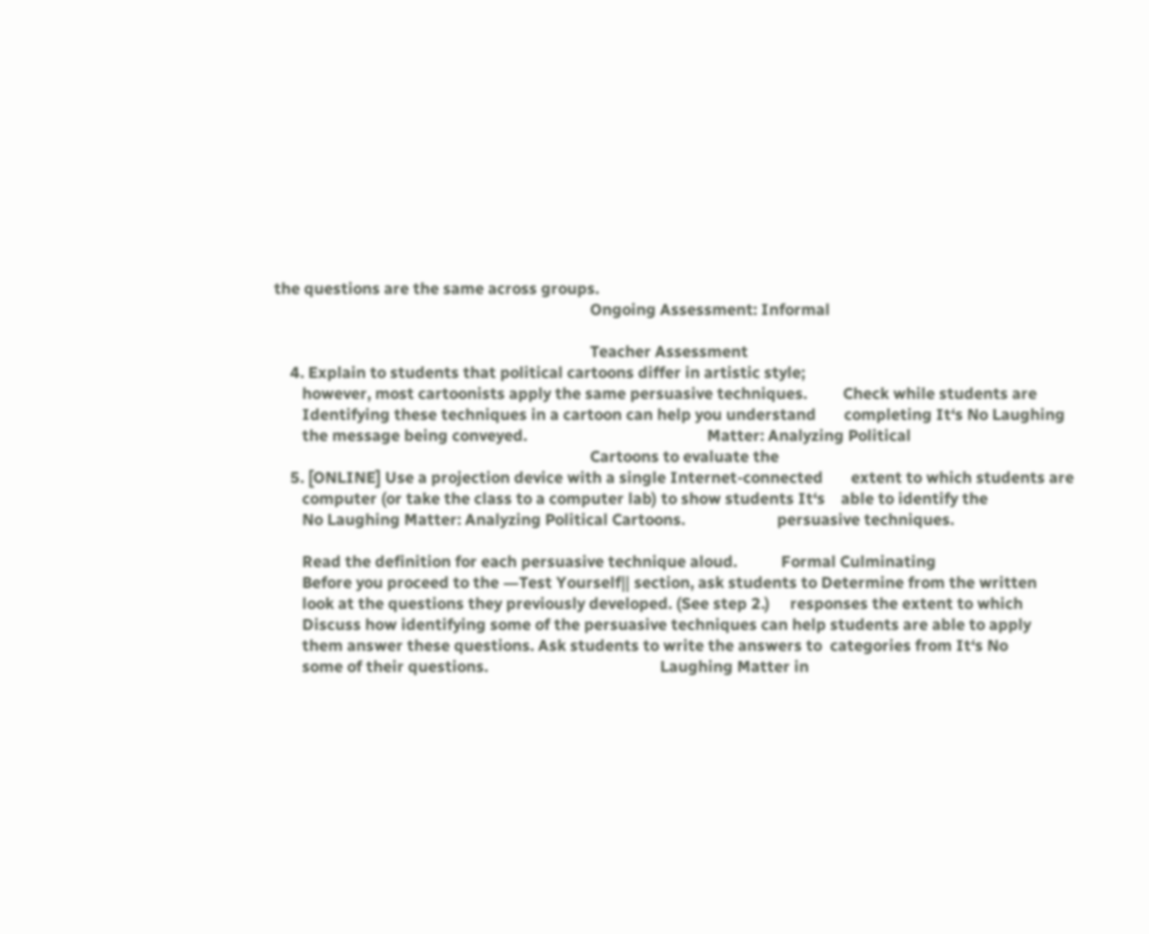the questions are the same across groups.
                                                                               Ongoing Assessment: Informal

                                                                               Teacher Assessment
    4. Explain to students that political cartoons differ in artistic style;
       however, most cartoonists apply the same persuasive techniques.         Check while students are
       Identifying these techniques in a cartoon can help you understand       completing It‘s No Laughing
       the message being conveyed.                                             Matter: Analyzing Political
                                                                               Cartoons to evaluate the
    5. [ONLINE] Use a projection device with a single Internet-connected       extent to which students are
       computer (or take the class to a computer lab) to show students It‘s    able to identify the
       No Laughing Matter: Analyzing Political Cartoons.                       persuasive techniques.

       Read the definition for each persuasive technique aloud.           Formal Culminating
       Before you proceed to the ―Test Yourself‖ section, ask students to Determine from the written
       look at the questions they previously developed. (See step 2.)     responses the extent to which
       Discuss how identifying some of the persuasive techniques can help students are able to apply
       them answer these questions. Ask students to write the answers to  categories from It‘s No
       some of their questions.                                           Laughing Matter in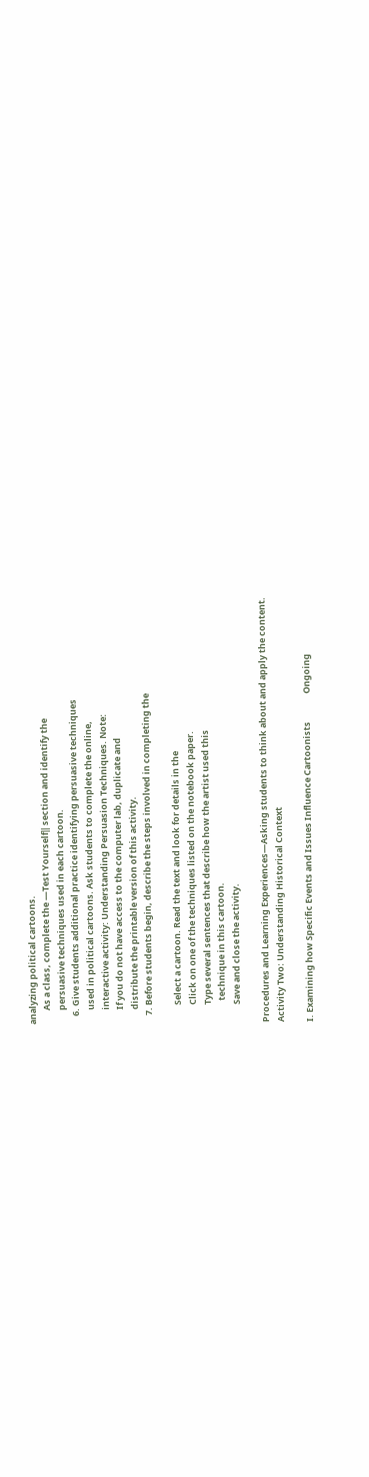analyzing political cartoons.
       As a class, complete the ―Test Yourself‖ section and identify the
       persuasive techniques used in each cartoon.
    6. Give students additional practice identifying persuasive techniques
       used in political cartoons. Ask students to complete the online,
       interactive activity: Understanding Persuasion Techniques. Note:
       If you do not have access to the computer lab, duplicate and
       distribute the printable version of this activity.
    7. Before students begin, describe the steps involved in completing the

         Select a cartoon. Read the text and look for details in the
         Click on one of the techniques listed on the notebook paper.
         Type several sentences that describe how the artist used this
           technique in this cartoon.
         Save and close the activity.

Procedures and Learning Experiences―Asking students to think about and apply the content.
Activity Two: Understanding Historical Context

I. Examining how Specific Events and Issues Influence Cartoonists              Ongoing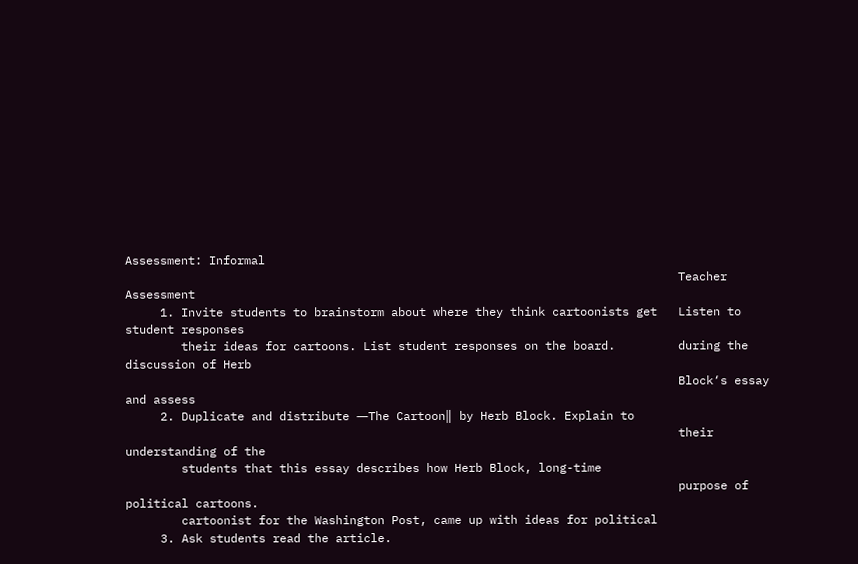Assessment: Informal
                                                                               Teacher Assessment
     1. Invite students to brainstorm about where they think cartoonists get   Listen to student responses
        their ideas for cartoons. List student responses on the board.         during the discussion of Herb
                                                                               Block‘s essay and assess
     2. Duplicate and distribute ―The Cartoon‖ by Herb Block. Explain to
                                                                               their understanding of the
        students that this essay describes how Herb Block, long-time
                                                                               purpose of political cartoons.
        cartoonist for the Washington Post, came up with ideas for political
     3. Ask students read the article.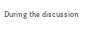During the discussion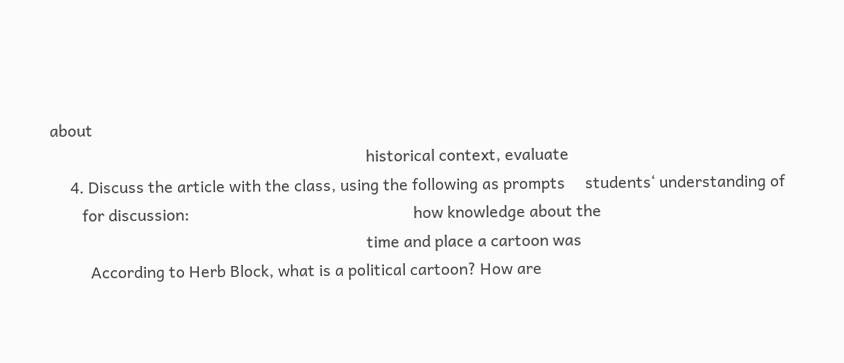about
                                                                               historical context, evaluate
     4. Discuss the article with the class, using the following as prompts     students‘ understanding of
        for discussion:                                                        how knowledge about the
                                                                               time and place a cartoon was
          According to Herb Block, what is a political cartoon? How are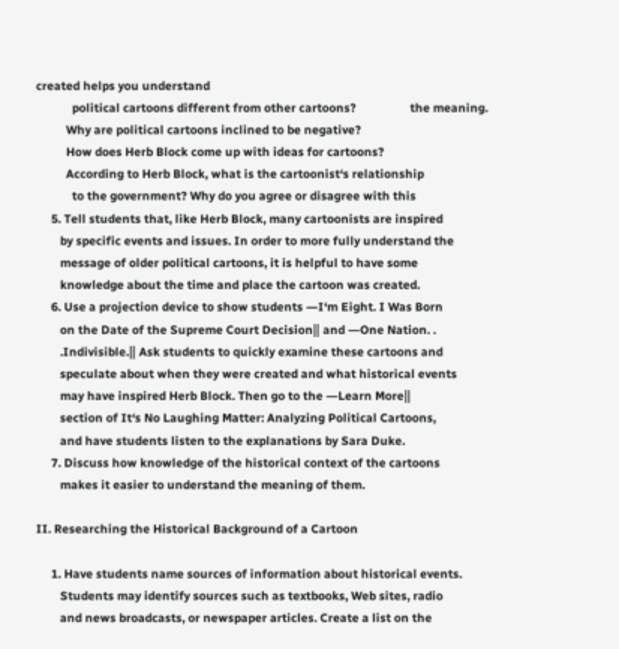created helps you understand
            political cartoons different from other cartoons?                  the meaning.
          Why are political cartoons inclined to be negative?
          How does Herb Block come up with ideas for cartoons?
          According to Herb Block, what is the cartoonist‘s relationship
            to the government? Why do you agree or disagree with this
     5. Tell students that, like Herb Block, many cartoonists are inspired
        by specific events and issues. In order to more fully understand the
        message of older political cartoons, it is helpful to have some
        knowledge about the time and place the cartoon was created.
     6. Use a projection device to show students ―I‘m Eight. I Was Born
        on the Date of the Supreme Court Decision‖ and ―One Nation. .
        .Indivisible.‖ Ask students to quickly examine these cartoons and
        speculate about when they were created and what historical events
        may have inspired Herb Block. Then go to the ―Learn More‖
        section of It‘s No Laughing Matter: Analyzing Political Cartoons,
        and have students listen to the explanations by Sara Duke.
     7. Discuss how knowledge of the historical context of the cartoons
        makes it easier to understand the meaning of them.

II. Researching the Historical Background of a Cartoon

     1. Have students name sources of information about historical events.
        Students may identify sources such as textbooks, Web sites, radio
        and news broadcasts, or newspaper articles. Create a list on the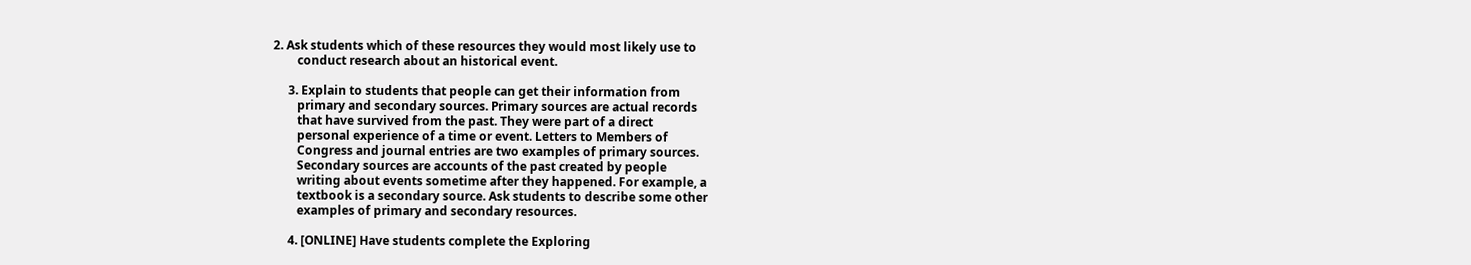2. Ask students which of these resources they would most likely use to
        conduct research about an historical event.

     3. Explain to students that people can get their information from
        primary and secondary sources. Primary sources are actual records
        that have survived from the past. They were part of a direct
        personal experience of a time or event. Letters to Members of
        Congress and journal entries are two examples of primary sources.
        Secondary sources are accounts of the past created by people
        writing about events sometime after they happened. For example, a
        textbook is a secondary source. Ask students to describe some other
        examples of primary and secondary resources.

     4. [ONLINE] Have students complete the Exploring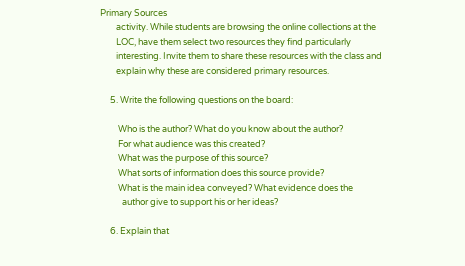Primary Sources
        activity. While students are browsing the online collections at the
        LOC, have them select two resources they find particularly
        interesting. Invite them to share these resources with the class and
        explain why these are considered primary resources.

     5. Write the following questions on the board:

         Who is the author? What do you know about the author?
         For what audience was this created?
         What was the purpose of this source?
         What sorts of information does this source provide?
         What is the main idea conveyed? What evidence does the
           author give to support his or her ideas?

     6. Explain that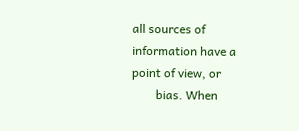all sources of information have a point of view, or
        bias. When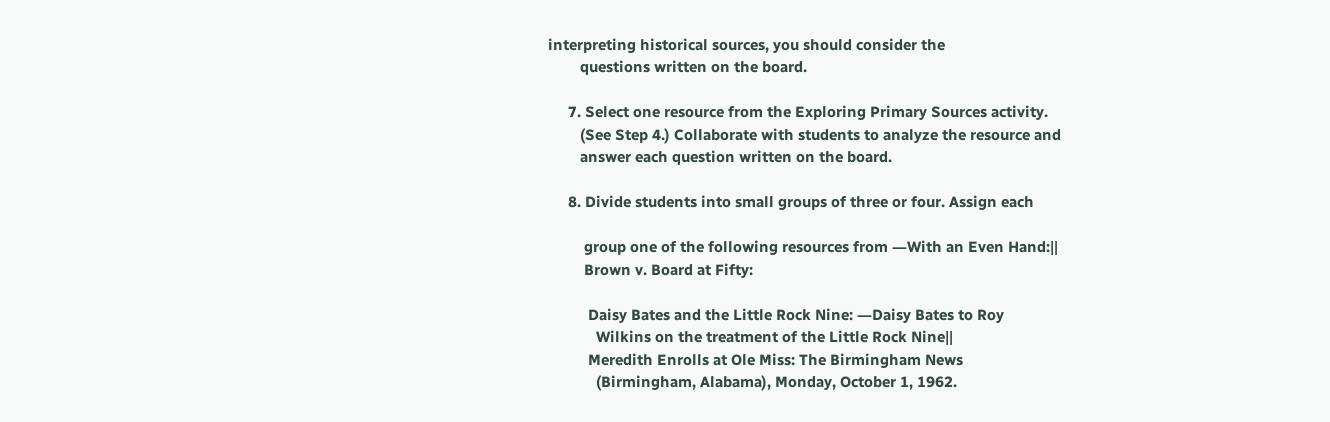interpreting historical sources, you should consider the
        questions written on the board.

     7. Select one resource from the Exploring Primary Sources activity.
        (See Step 4.) Collaborate with students to analyze the resource and
        answer each question written on the board.

     8. Divide students into small groups of three or four. Assign each

         group one of the following resources from ―With an Even Hand:‖
         Brown v. Board at Fifty:

          Daisy Bates and the Little Rock Nine: ―Daisy Bates to Roy
            Wilkins on the treatment of the Little Rock Nine‖
          Meredith Enrolls at Ole Miss: The Birmingham News
            (Birmingham, Alabama), Monday, October 1, 1962.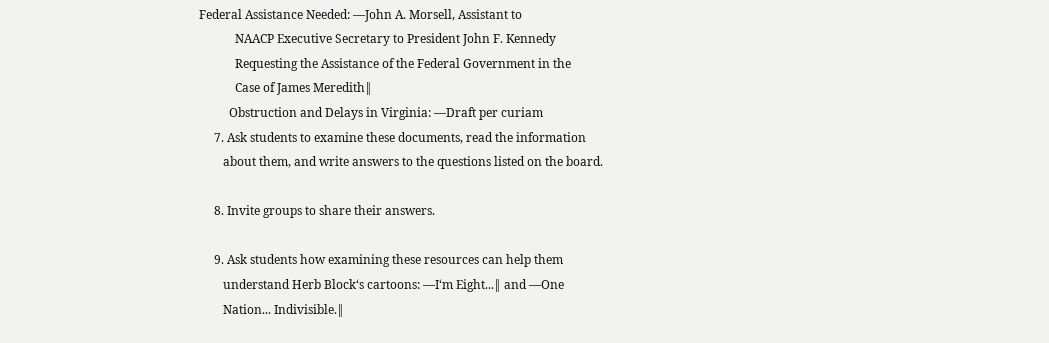Federal Assistance Needed: ―John A. Morsell, Assistant to
            NAACP Executive Secretary to President John F. Kennedy
            Requesting the Assistance of the Federal Government in the
            Case of James Meredith‖
          Obstruction and Delays in Virginia: ―Draft per curiam
     7. Ask students to examine these documents, read the information
        about them, and write answers to the questions listed on the board.

     8. Invite groups to share their answers.

     9. Ask students how examining these resources can help them
        understand Herb Block‘s cartoons: ―I‘m Eight...‖ and ―One
        Nation... Indivisible.‖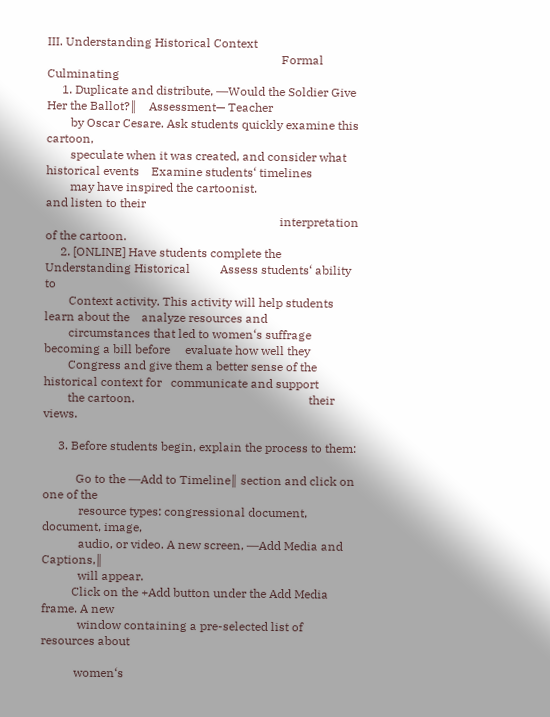III. Understanding Historical Context
                                                                              Formal Culminating
     1. Duplicate and distribute, ―Would the Soldier Give Her the Ballot?‖    Assessment— Teacher
        by Oscar Cesare. Ask students quickly examine this cartoon,
        speculate when it was created, and consider what historical events    Examine students‘ timelines
        may have inspired the cartoonist.                                     and listen to their
                                                                              interpretation of the cartoon.
     2. [ONLINE] Have students complete the Understanding Historical          Assess students‘ ability to
        Context activity. This activity will help students learn about the    analyze resources and
        circumstances that led to women‘s suffrage becoming a bill before     evaluate how well they
        Congress and give them a better sense of the historical context for   communicate and support
        the cartoon.                                                          their views.

     3. Before students begin, explain the process to them:

           Go to the ―Add to Timeline‖ section and click on one of the
            resource types: congressional document, document, image,
            audio, or video. A new screen, ―Add Media and Captions,‖
            will appear.
          Click on the +Add button under the Add Media frame. A new
            window containing a pre-selected list of resources about

           women‘s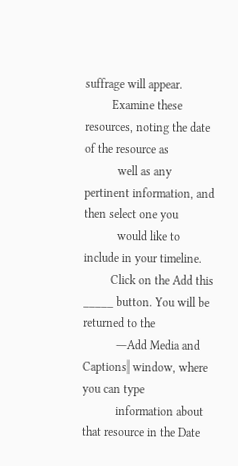suffrage will appear.
         Examine these resources, noting the date of the resource as
           well as any pertinent information, and then select one you
           would like to include in your timeline.
         Click on the Add this _____ button. You will be returned to the
           ―Add Media and Captions‖ window, where you can type
           information about that resource in the Date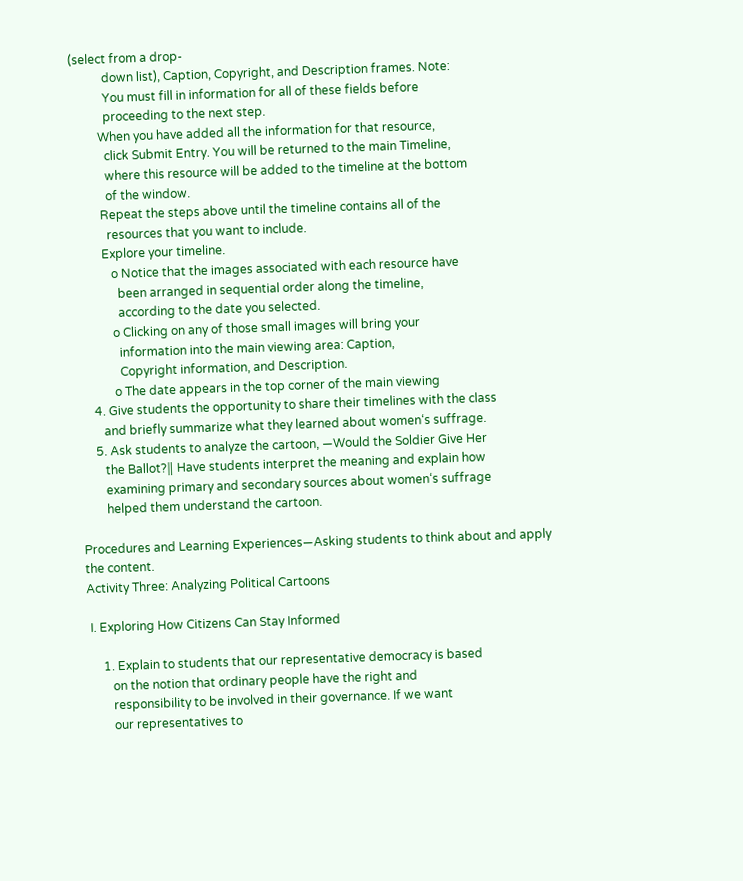(select from a drop-
           down list), Caption, Copyright, and Description frames. Note:
           You must fill in information for all of these fields before
           proceeding to the next step.
         When you have added all the information for that resource,
           click Submit Entry. You will be returned to the main Timeline,
           where this resource will be added to the timeline at the bottom
           of the window.
         Repeat the steps above until the timeline contains all of the
           resources that you want to include.
         Explore your timeline.
            o Notice that the images associated with each resource have
              been arranged in sequential order along the timeline,
              according to the date you selected.
            o Clicking on any of those small images will bring your
              information into the main viewing area: Caption,
              Copyright information, and Description.
            o The date appears in the top corner of the main viewing
     4. Give students the opportunity to share their timelines with the class
        and briefly summarize what they learned about women‘s suffrage.
     5. Ask students to analyze the cartoon, ―Would the Soldier Give Her
        the Ballot?‖ Have students interpret the meaning and explain how
        examining primary and secondary sources about women‘s suffrage
        helped them understand the cartoon.

Procedures and Learning Experiences―Asking students to think about and apply the content.
Activity Three: Analyzing Political Cartoons

 I. Exploring How Citizens Can Stay Informed

     1. Explain to students that our representative democracy is based
        on the notion that ordinary people have the right and
        responsibility to be involved in their governance. If we want
        our representatives to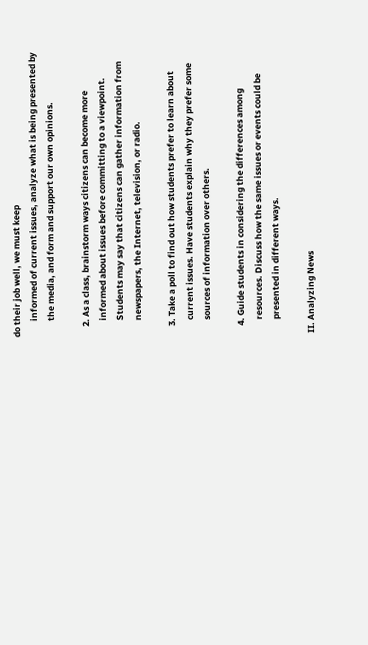do their job well, we must keep
        informed of current issues, analyze what is being presented by
        the media, and form and support our own opinions.

     2. As a class, brainstorm ways citizens can become more
        informed about issues before committing to a viewpoint.
        Students may say that citizens can gather information from
        newspapers, the Internet, television, or radio.

     3. Take a poll to find out how students prefer to learn about
        current issues. Have students explain why they prefer some
        sources of information over others.

     4. Guide students in considering the differences among
        resources. Discuss how the same issues or events could be
        presented in different ways.

 II. Analyzing News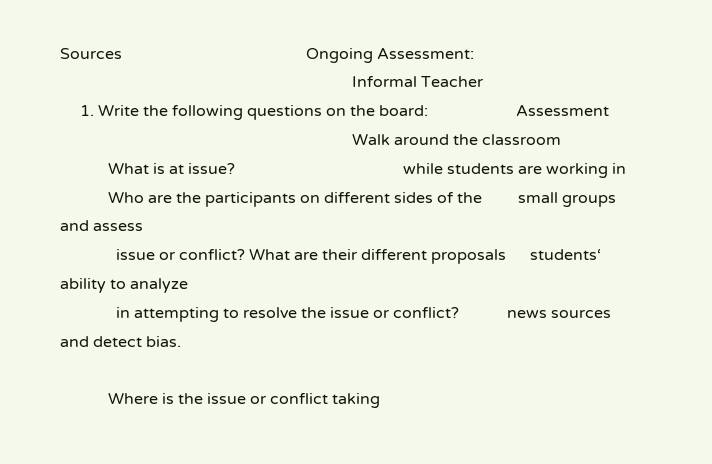Sources                                              Ongoing Assessment:
                                                                         Informal Teacher
     1. Write the following questions on the board:                      Assessment
                                                                         Walk around the classroom
            What is at issue?                                          while students are working in
            Who are the participants on different sides of the         small groups and assess
              issue or conflict? What are their different proposals      students‘ ability to analyze
              in attempting to resolve the issue or conflict?            news sources and detect bias.

            Where is the issue or conflict taking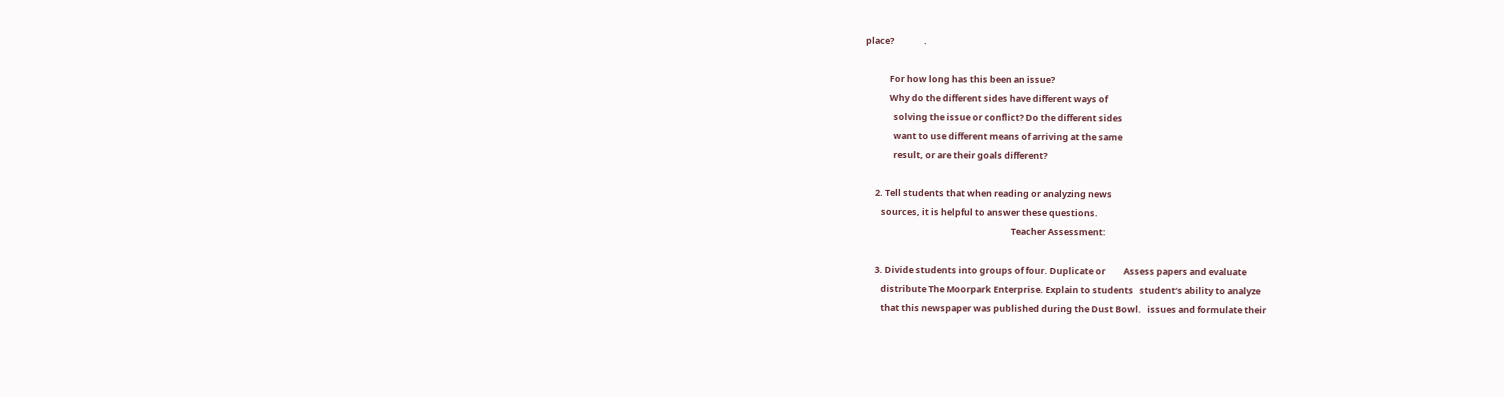place?               .

            For how long has this been an issue?
            Why do the different sides have different ways of
              solving the issue or conflict? Do the different sides
              want to use different means of arriving at the same
              result, or are their goals different?

     2. Tell students that when reading or analyzing news
        sources, it is helpful to answer these questions.
                                                                         Teacher Assessment:

     3. Divide students into groups of four. Duplicate or         Assess papers and evaluate
        distribute The Moorpark Enterprise. Explain to students   student‘s ability to analyze
        that this newspaper was published during the Dust Bowl.   issues and formulate their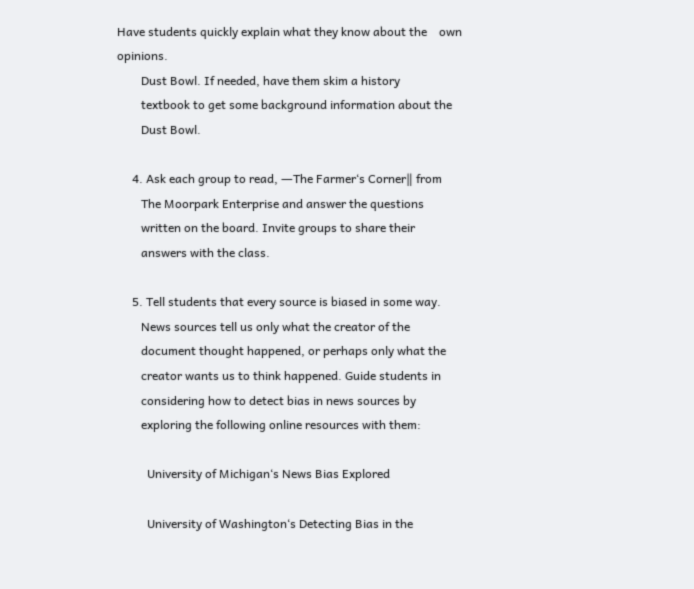Have students quickly explain what they know about the    own opinions.
        Dust Bowl. If needed, have them skim a history
        textbook to get some background information about the
        Dust Bowl.

     4. Ask each group to read, ―The Farmer‘s Corner‖ from
        The Moorpark Enterprise and answer the questions
        written on the board. Invite groups to share their
        answers with the class.

     5. Tell students that every source is biased in some way.
        News sources tell us only what the creator of the
        document thought happened, or perhaps only what the
        creator wants us to think happened. Guide students in
        considering how to detect bias in news sources by
        exploring the following online resources with them:

          University of Michigan‘s News Bias Explored

          University of Washington‘s Detecting Bias in the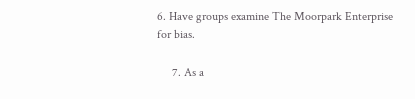6. Have groups examine The Moorpark Enterprise for bias.

     7. As a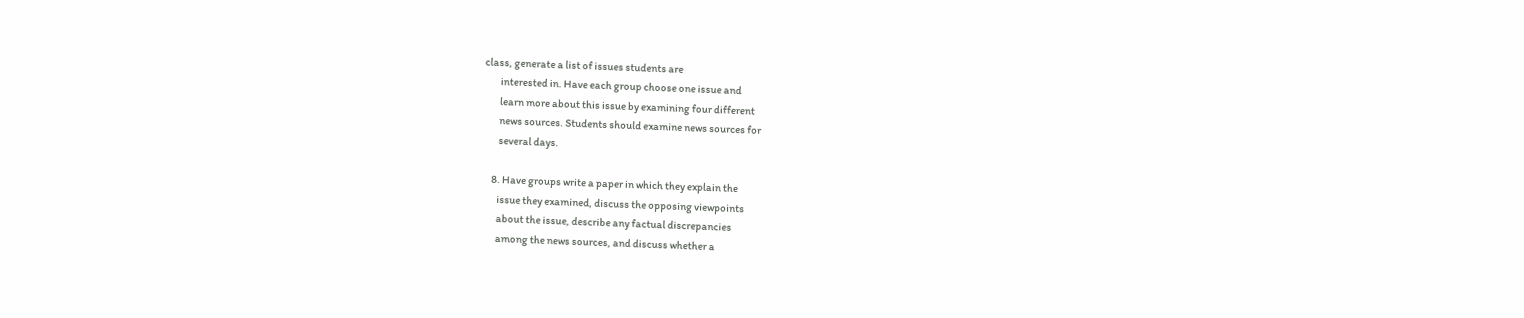class, generate a list of issues students are
        interested in. Have each group choose one issue and
        learn more about this issue by examining four different
        news sources. Students should examine news sources for
        several days.

     8. Have groups write a paper in which they explain the
        issue they examined, discuss the opposing viewpoints
        about the issue, describe any factual discrepancies
        among the news sources, and discuss whether a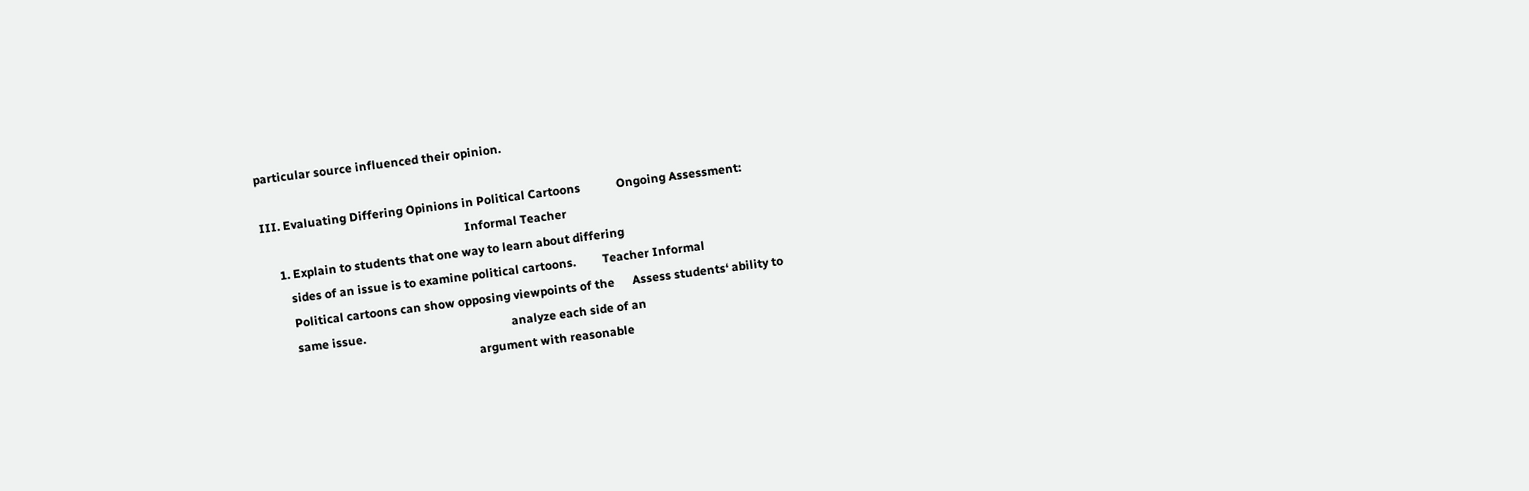particular source influenced their opinion.

III. Evaluating Differing Opinions in Political Cartoons            Ongoing Assessment:
                                                                    Informal Teacher
     1. Explain to students that one way to learn about differing
        sides of an issue is to examine political cartoons.         Teacher Informal
        Political cartoons can show opposing viewpoints of the      Assess students‘ ability to
        same issue.                                                 analyze each side of an
                                                                    argument with reasonable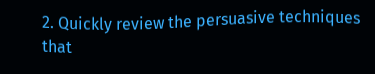2. Quickly review the persuasive techniques that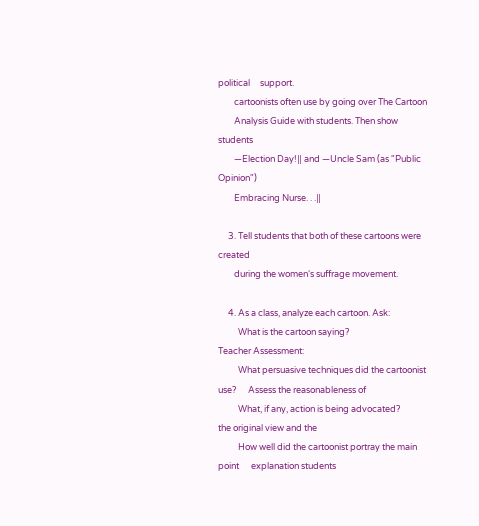political     support.
        cartoonists often use by going over The Cartoon
        Analysis Guide with students. Then show students
        ―Election Day!‖ and ―Uncle Sam (as "Public Opinion")
        Embracing Nurse. . .‖

     3. Tell students that both of these cartoons were created
        during the women‘s suffrage movement.

     4. As a class, analyze each cartoon. Ask:
          What is the cartoon saying?                             Teacher Assessment:
          What persuasive techniques did the cartoonist use?      Assess the reasonableness of
          What, if any, action is being advocated?                the original view and the
          How well did the cartoonist portray the main point      explanation students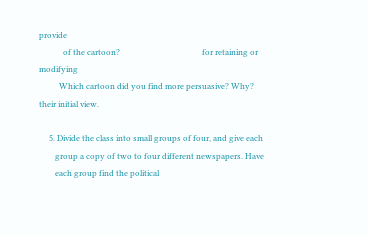provide
            of the cartoon?                                         for retaining or modifying
          Which cartoon did you find more persuasive? Why?        their initial view.

     5. Divide the class into small groups of four, and give each
        group a copy of two to four different newspapers. Have
        each group find the political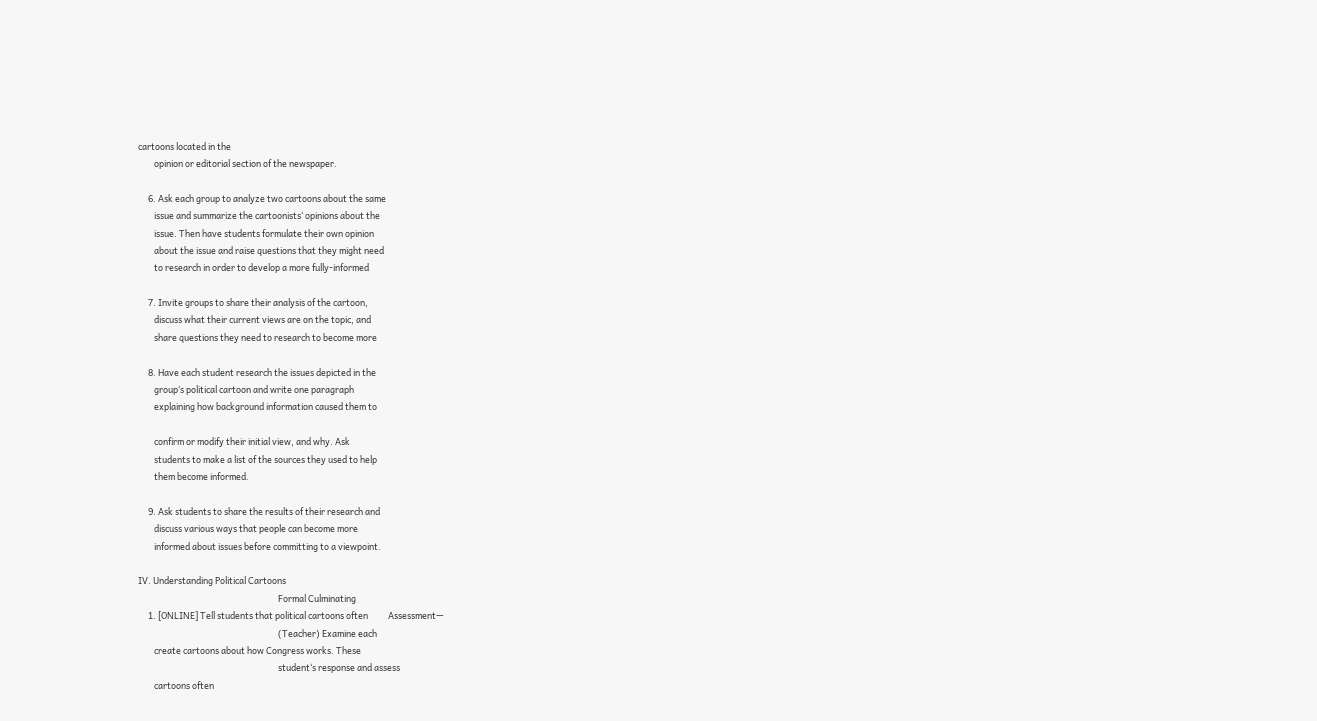cartoons located in the
        opinion or editorial section of the newspaper.

     6. Ask each group to analyze two cartoons about the same
        issue and summarize the cartoonists‘ opinions about the
        issue. Then have students formulate their own opinion
        about the issue and raise questions that they might need
        to research in order to develop a more fully-informed

     7. Invite groups to share their analysis of the cartoon,
        discuss what their current views are on the topic, and
        share questions they need to research to become more

     8. Have each student research the issues depicted in the
        group‘s political cartoon and write one paragraph
        explaining how background information caused them to

        confirm or modify their initial view, and why. Ask
        students to make a list of the sources they used to help
        them become informed.

     9. Ask students to share the results of their research and
        discuss various ways that people can become more
        informed about issues before committing to a viewpoint.

IV. Understanding Political Cartoons
                                                                      Formal Culminating
     1. [ONLINE] Tell students that political cartoons often          Assessment—
                                                                      (Teacher) Examine each
        create cartoons about how Congress works. These
                                                                      student‘s response and assess
        cartoons often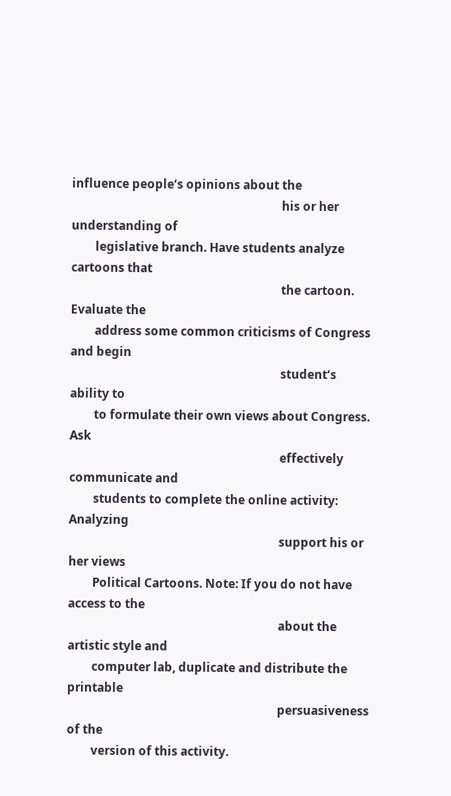influence people‘s opinions about the
                                                                      his or her understanding of
        legislative branch. Have students analyze cartoons that
                                                                      the cartoon. Evaluate the
        address some common criticisms of Congress and begin
                                                                      student‘s ability to
        to formulate their own views about Congress. Ask
                                                                      effectively communicate and
        students to complete the online activity: Analyzing
                                                                      support his or her views
        Political Cartoons. Note: If you do not have access to the
                                                                      about the artistic style and
        computer lab, duplicate and distribute the printable
                                                                      persuasiveness of the
        version of this activity.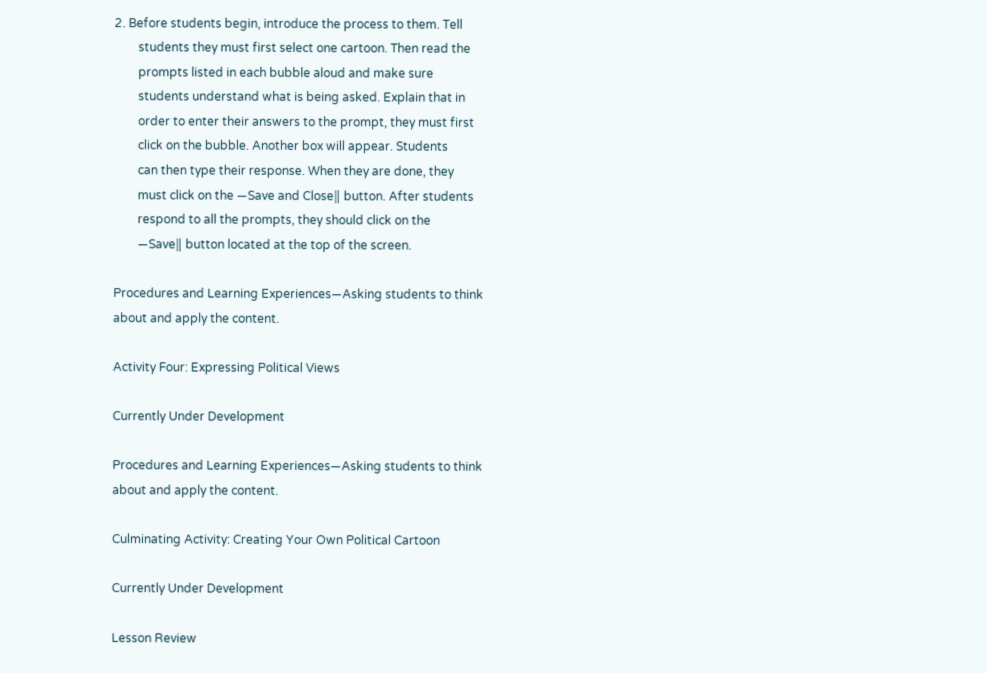2. Before students begin, introduce the process to them. Tell
        students they must first select one cartoon. Then read the
        prompts listed in each bubble aloud and make sure
        students understand what is being asked. Explain that in
        order to enter their answers to the prompt, they must first
        click on the bubble. Another box will appear. Students
        can then type their response. When they are done, they
        must click on the ―Save and Close‖ button. After students
        respond to all the prompts, they should click on the
        ―Save‖ button located at the top of the screen.

Procedures and Learning Experiences―Asking students to think about and apply the content.

Activity Four: Expressing Political Views

Currently Under Development

Procedures and Learning Experiences―Asking students to think about and apply the content.

Culminating Activity: Creating Your Own Political Cartoon

Currently Under Development

Lesson Review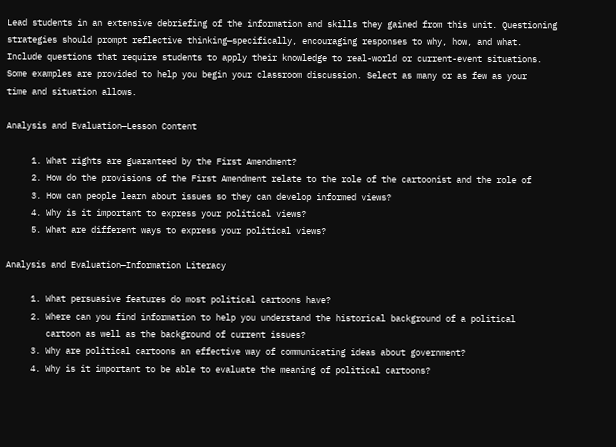Lead students in an extensive debriefing of the information and skills they gained from this unit. Questioning
strategies should prompt reflective thinking—specifically, encouraging responses to why, how, and what.
Include questions that require students to apply their knowledge to real-world or current-event situations.
Some examples are provided to help you begin your classroom discussion. Select as many or as few as your
time and situation allows.

Analysis and Evaluation—Lesson Content

     1. What rights are guaranteed by the First Amendment?
     2. How do the provisions of the First Amendment relate to the role of the cartoonist and the role of
     3. How can people learn about issues so they can develop informed views?
     4. Why is it important to express your political views?
     5. What are different ways to express your political views?

Analysis and Evaluation—Information Literacy

     1. What persuasive features do most political cartoons have?
     2. Where can you find information to help you understand the historical background of a political
        cartoon as well as the background of current issues?
     3. Why are political cartoons an effective way of communicating ideas about government?
     4. Why is it important to be able to evaluate the meaning of political cartoons?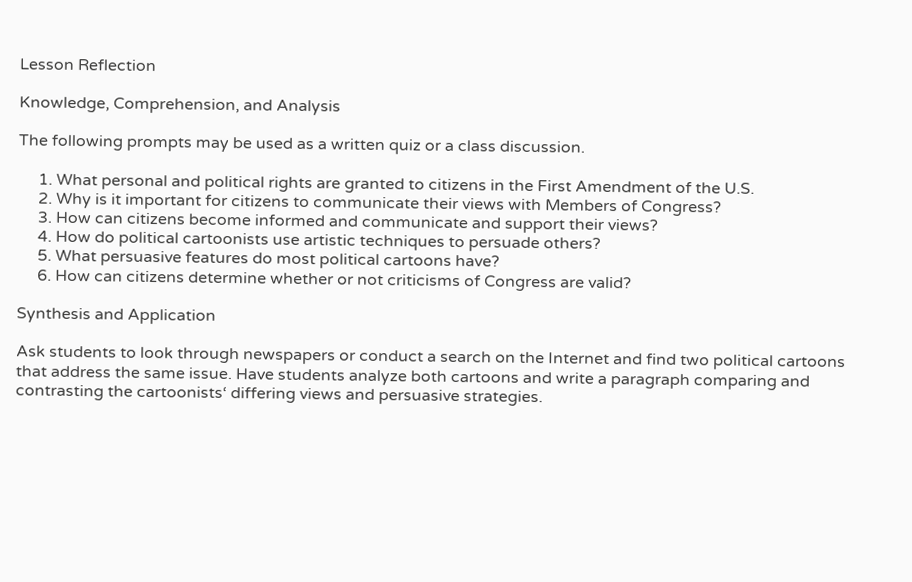Lesson Reflection

Knowledge, Comprehension, and Analysis

The following prompts may be used as a written quiz or a class discussion.

     1. What personal and political rights are granted to citizens in the First Amendment of the U.S.
     2. Why is it important for citizens to communicate their views with Members of Congress?
     3. How can citizens become informed and communicate and support their views?
     4. How do political cartoonists use artistic techniques to persuade others?
     5. What persuasive features do most political cartoons have?
     6. How can citizens determine whether or not criticisms of Congress are valid?

Synthesis and Application

Ask students to look through newspapers or conduct a search on the Internet and find two political cartoons
that address the same issue. Have students analyze both cartoons and write a paragraph comparing and
contrasting the cartoonists‘ differing views and persuasive strategies.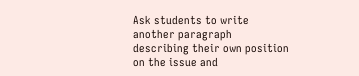Ask students to write another paragraph
describing their own position on the issue and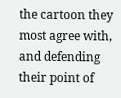the cartoon they most agree with, and defending their point of